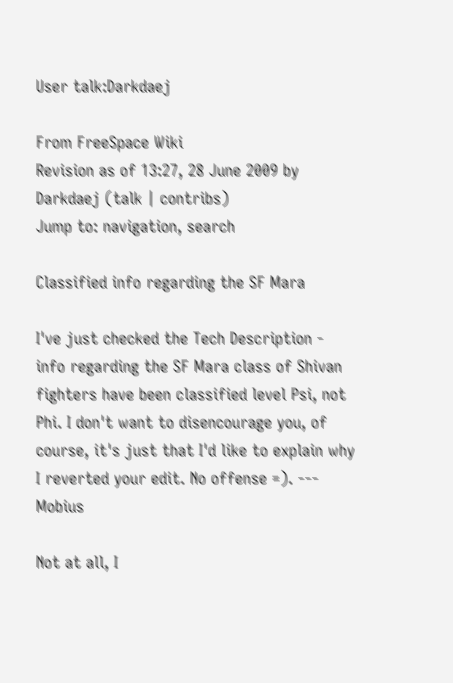User talk:Darkdaej

From FreeSpace Wiki
Revision as of 13:27, 28 June 2009 by Darkdaej (talk | contribs)
Jump to: navigation, search

Classified info regarding the SF Mara

I've just checked the Tech Description - info regarding the SF Mara class of Shivan fighters have been classified level Psi, not Phi. I don't want to disencourage you, of course, it's just that I'd like to explain why I reverted your edit. No offense =). --- Mobius

Not at all, I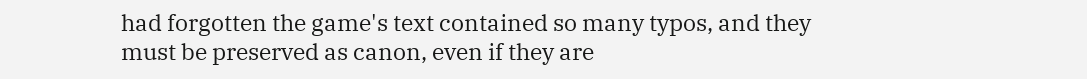had forgotten the game's text contained so many typos, and they must be preserved as canon, even if they are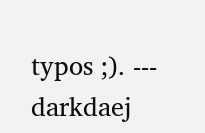typos ;). --- darkdaej